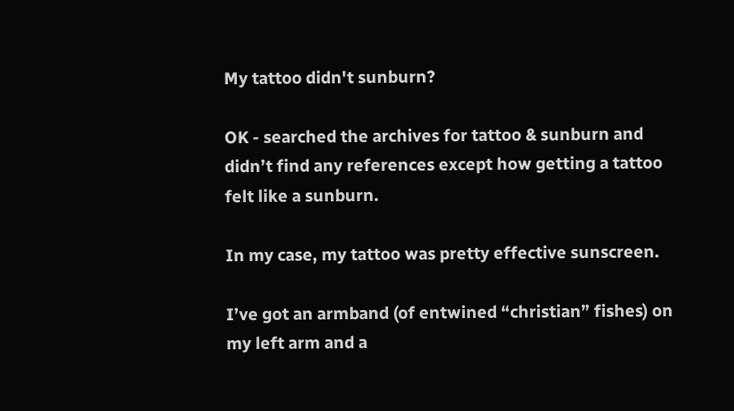My tattoo didn't sunburn?

OK - searched the archives for tattoo & sunburn and didn’t find any references except how getting a tattoo felt like a sunburn.

In my case, my tattoo was pretty effective sunscreen.

I’ve got an armband (of entwined “christian” fishes) on my left arm and a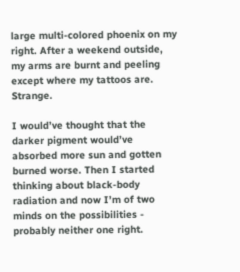large multi-colored phoenix on my right. After a weekend outside, my arms are burnt and peeling except where my tattoos are. Strange.

I would’ve thought that the darker pigment would’ve absorbed more sun and gotten burned worse. Then I started thinking about black-body radiation and now I’m of two minds on the possibilities - probably neither one right.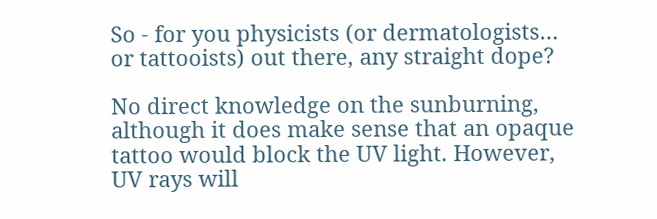So - for you physicists (or dermatologists… or tattooists) out there, any straight dope?

No direct knowledge on the sunburning, although it does make sense that an opaque tattoo would block the UV light. However, UV rays will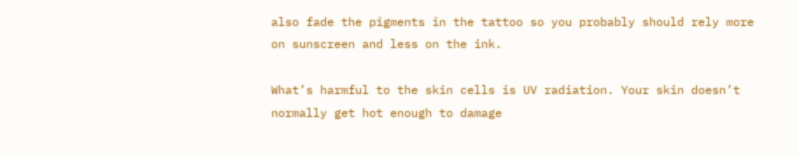also fade the pigments in the tattoo so you probably should rely more on sunscreen and less on the ink.

What’s harmful to the skin cells is UV radiation. Your skin doesn’t normally get hot enough to damage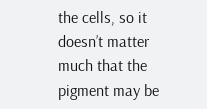the cells, so it doesn’t matter much that the pigment may be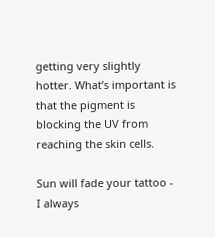getting very slightly hotter. What’s important is that the pigment is blocking the UV from reaching the skin cells.

Sun will fade your tattoo - I always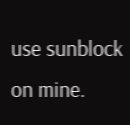use sunblock on mine.